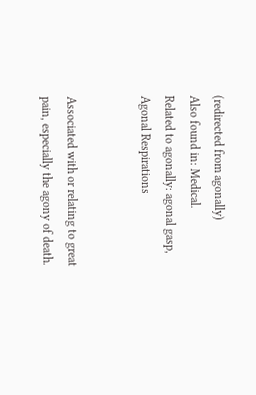(redirected from agonally)
Also found in: Medical.
Related to agonally: agonal gasp, Agonal Respirations


Associated with or relating to great pain, especially the agony of death.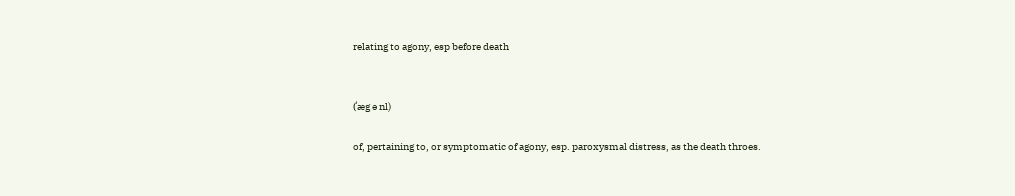relating to agony, esp before death


(ˈæg ə nl)

of, pertaining to, or symptomatic of agony, esp. paroxysmal distress, as the death throes.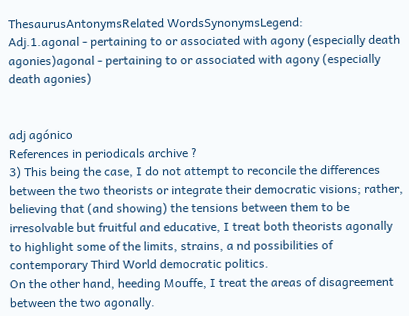ThesaurusAntonymsRelated WordsSynonymsLegend:
Adj.1.agonal - pertaining to or associated with agony (especially death agonies)agonal - pertaining to or associated with agony (especially death agonies)


adj agónico
References in periodicals archive ?
3) This being the case, I do not attempt to reconcile the differences between the two theorists or integrate their democratic visions; rather, believing that (and showing) the tensions between them to be irresolvable but fruitful and educative, I treat both theorists agonally to highlight some of the limits, strains, a nd possibilities of contemporary Third World democratic politics.
On the other hand, heeding Mouffe, I treat the areas of disagreement between the two agonally.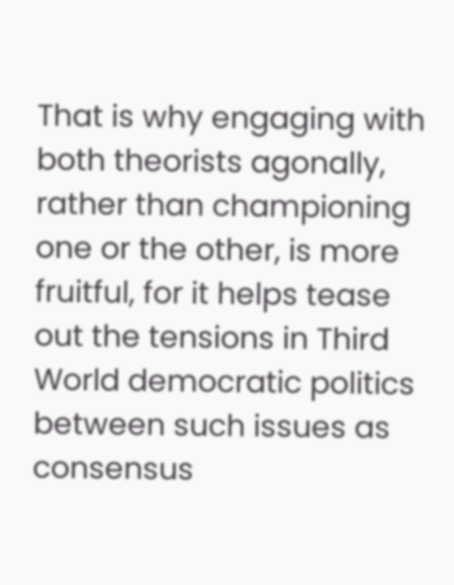That is why engaging with both theorists agonally, rather than championing one or the other, is more fruitful, for it helps tease out the tensions in Third World democratic politics between such issues as consensus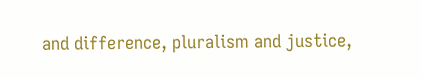and difference, pluralism and justice,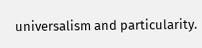universalism and particularity.